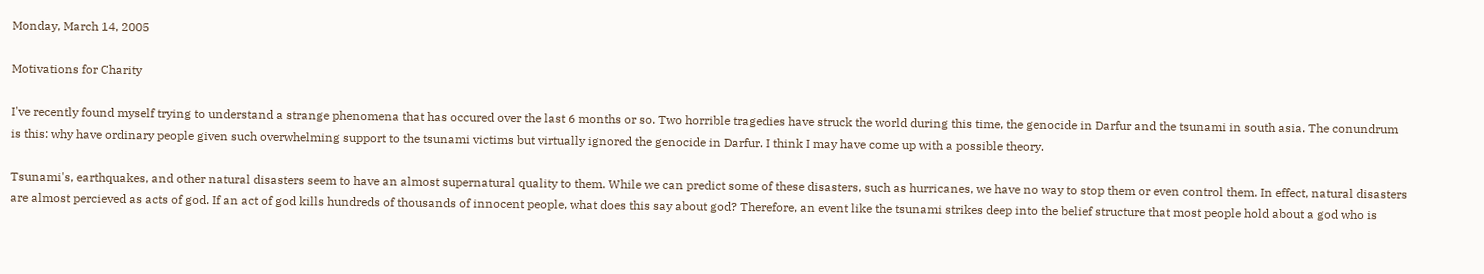Monday, March 14, 2005

Motivations for Charity

I've recently found myself trying to understand a strange phenomena that has occured over the last 6 months or so. Two horrible tragedies have struck the world during this time, the genocide in Darfur and the tsunami in south asia. The conundrum is this: why have ordinary people given such overwhelming support to the tsunami victims but virtually ignored the genocide in Darfur. I think I may have come up with a possible theory.

Tsunami's, earthquakes, and other natural disasters seem to have an almost supernatural quality to them. While we can predict some of these disasters, such as hurricanes, we have no way to stop them or even control them. In effect, natural disasters are almost percieved as acts of god. If an act of god kills hundreds of thousands of innocent people, what does this say about god? Therefore, an event like the tsunami strikes deep into the belief structure that most people hold about a god who is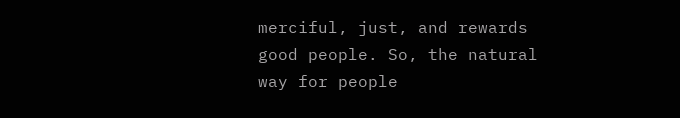merciful, just, and rewards good people. So, the natural way for people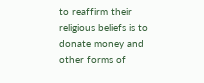to reaffirm their religious beliefs is to donate money and other forms of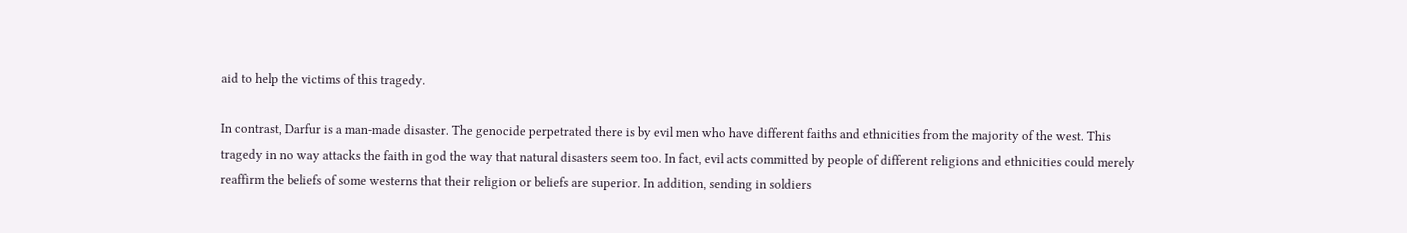aid to help the victims of this tragedy.

In contrast, Darfur is a man-made disaster. The genocide perpetrated there is by evil men who have different faiths and ethnicities from the majority of the west. This tragedy in no way attacks the faith in god the way that natural disasters seem too. In fact, evil acts committed by people of different religions and ethnicities could merely reaffirm the beliefs of some westerns that their religion or beliefs are superior. In addition, sending in soldiers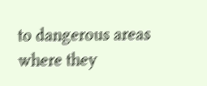to dangerous areas where they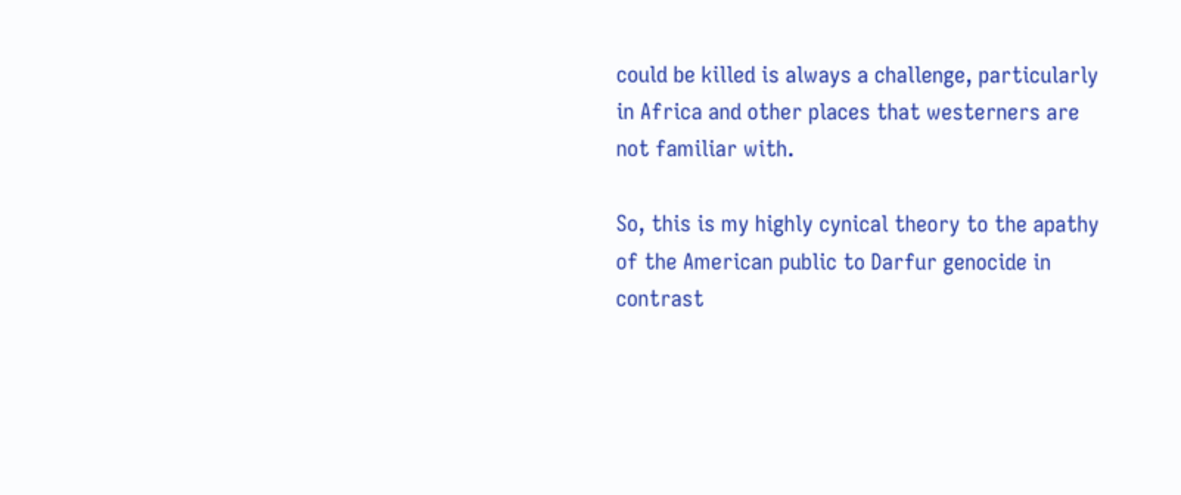could be killed is always a challenge, particularly in Africa and other places that westerners are not familiar with.

So, this is my highly cynical theory to the apathy of the American public to Darfur genocide in contrast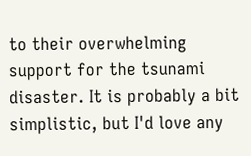to their overwhelming support for the tsunami disaster. It is probably a bit simplistic, but I'd love any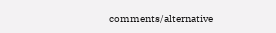comments/alternative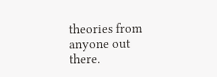theories from anyone out there.